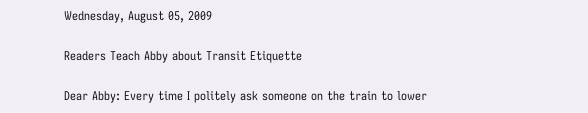Wednesday, August 05, 2009

Readers Teach Abby about Transit Etiquette

Dear Abby: Every time I politely ask someone on the train to lower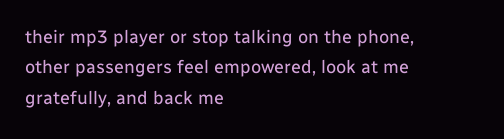their mp3 player or stop talking on the phone, other passengers feel empowered, look at me gratefully, and back me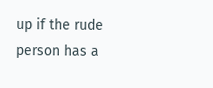up if the rude person has a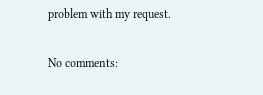problem with my request.

No comments: